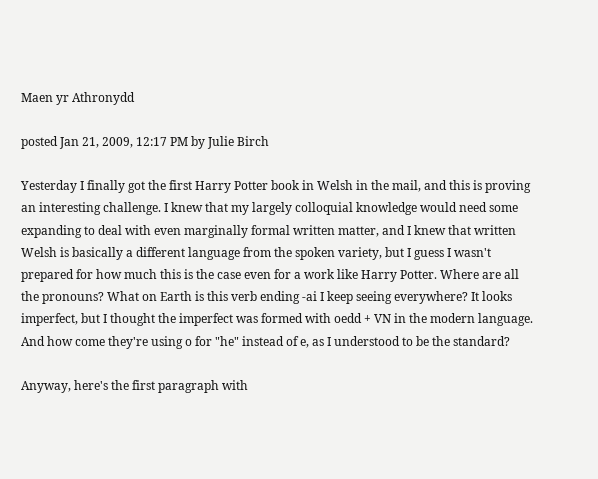Maen yr Athronydd

posted Jan 21, 2009, 12:17 PM by Julie Birch

Yesterday I finally got the first Harry Potter book in Welsh in the mail, and this is proving an interesting challenge. I knew that my largely colloquial knowledge would need some expanding to deal with even marginally formal written matter, and I knew that written Welsh is basically a different language from the spoken variety, but I guess I wasn't prepared for how much this is the case even for a work like Harry Potter. Where are all the pronouns? What on Earth is this verb ending -ai I keep seeing everywhere? It looks imperfect, but I thought the imperfect was formed with oedd + VN in the modern language. And how come they're using o for "he" instead of e, as I understood to be the standard?

Anyway, here's the first paragraph with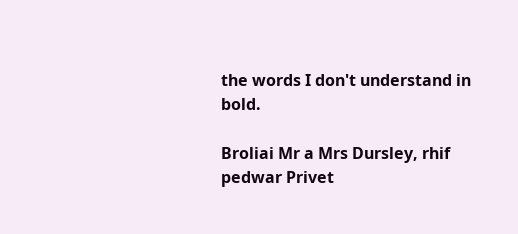the words I don't understand in bold.

Broliai Mr a Mrs Dursley, rhif pedwar Privet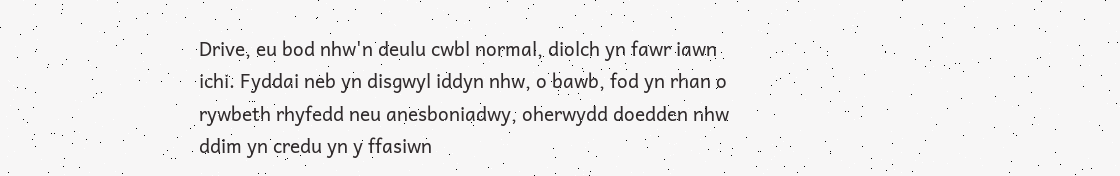Drive, eu bod nhw'n deulu cwbl normal, diolch yn fawr iawn ichi. Fyddai neb yn disgwyl iddyn nhw, o bawb, fod yn rhan o rywbeth rhyfedd neu anesboniadwy, oherwydd doedden nhw ddim yn credu yn y ffasiwn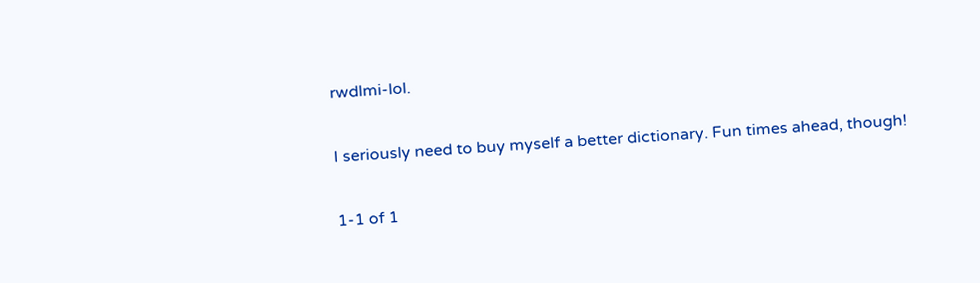rwdlmi-lol.

I seriously need to buy myself a better dictionary. Fun times ahead, though!

1-1 of 1